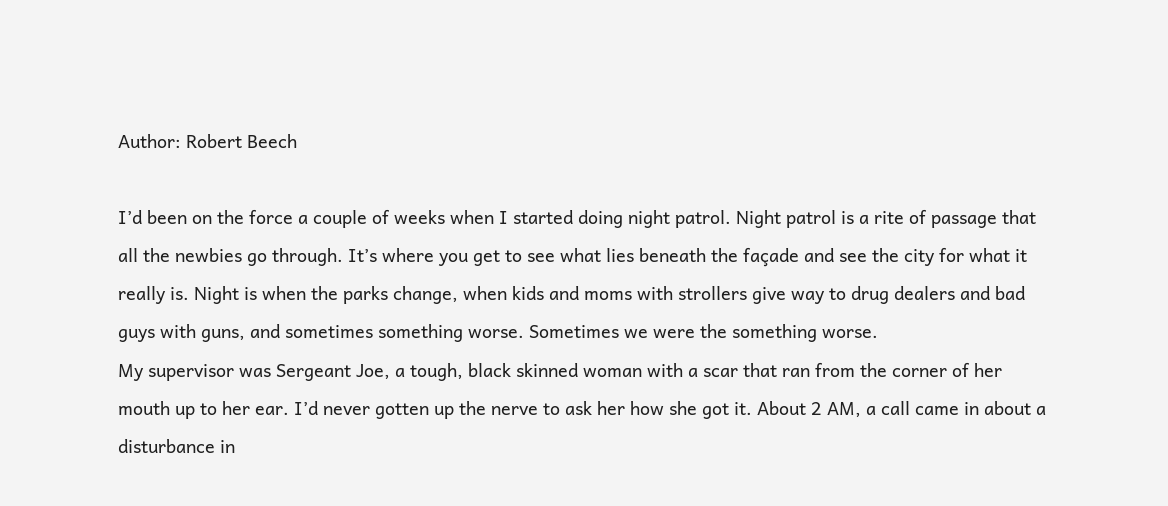Author: Robert Beech

I’d been on the force a couple of weeks when I started doing night patrol. Night patrol is a rite of passage that all the newbies go through. It’s where you get to see what lies beneath the façade and see the city for what it really is. Night is when the parks change, when kids and moms with strollers give way to drug dealers and bad guys with guns, and sometimes something worse. Sometimes we were the something worse.
My supervisor was Sergeant Joe, a tough, black skinned woman with a scar that ran from the corner of her mouth up to her ear. I’d never gotten up the nerve to ask her how she got it. About 2 AM, a call came in about a disturbance in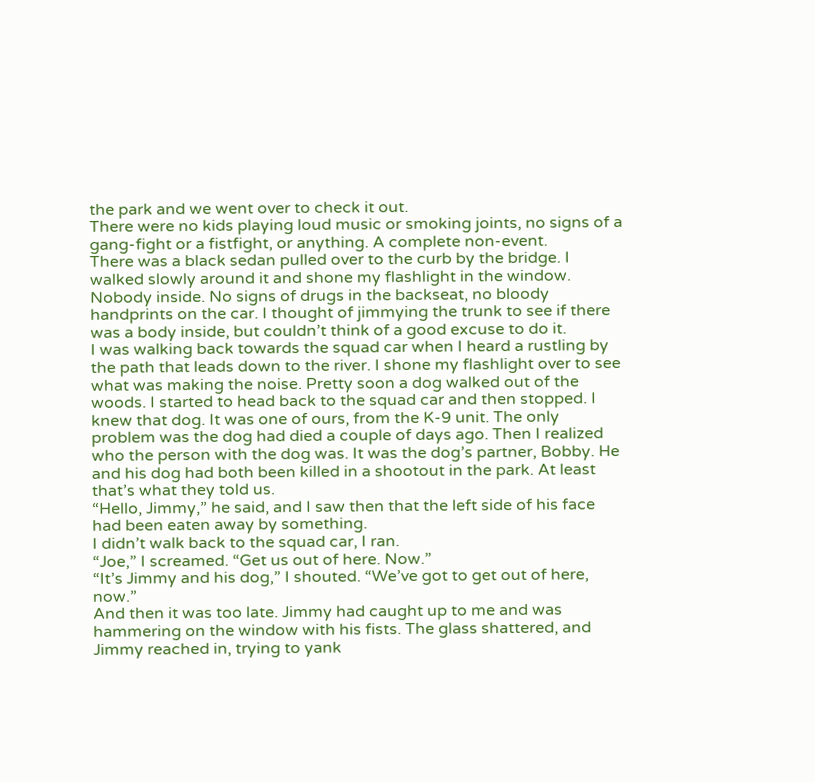the park and we went over to check it out.
There were no kids playing loud music or smoking joints, no signs of a gang-fight or a fistfight, or anything. A complete non-event.
There was a black sedan pulled over to the curb by the bridge. I walked slowly around it and shone my flashlight in the window. Nobody inside. No signs of drugs in the backseat, no bloody handprints on the car. I thought of jimmying the trunk to see if there was a body inside, but couldn’t think of a good excuse to do it.
I was walking back towards the squad car when I heard a rustling by the path that leads down to the river. I shone my flashlight over to see what was making the noise. Pretty soon a dog walked out of the woods. I started to head back to the squad car and then stopped. I knew that dog. It was one of ours, from the K-9 unit. The only problem was the dog had died a couple of days ago. Then I realized who the person with the dog was. It was the dog’s partner, Bobby. He and his dog had both been killed in a shootout in the park. At least that’s what they told us.
“Hello, Jimmy,” he said, and I saw then that the left side of his face had been eaten away by something.
I didn’t walk back to the squad car, I ran.
“Joe,” I screamed. “Get us out of here. Now.”
“It’s Jimmy and his dog,” I shouted. “We’ve got to get out of here, now.”
And then it was too late. Jimmy had caught up to me and was hammering on the window with his fists. The glass shattered, and Jimmy reached in, trying to yank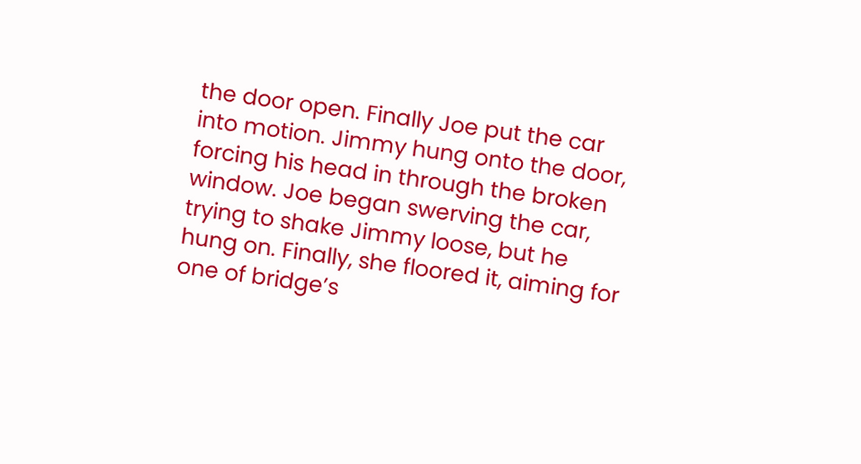the door open. Finally Joe put the car into motion. Jimmy hung onto the door, forcing his head in through the broken window. Joe began swerving the car, trying to shake Jimmy loose, but he hung on. Finally, she floored it, aiming for one of bridge’s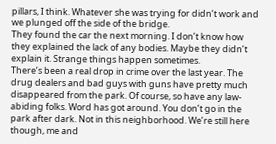pillars, I think. Whatever she was trying for didn’t work and we plunged off the side of the bridge.
They found the car the next morning. I don’t know how they explained the lack of any bodies. Maybe they didn’t explain it. Strange things happen sometimes.
There’s been a real drop in crime over the last year. The drug dealers and bad guys with guns have pretty much disappeared from the park. Of course, so have any law-abiding folks. Word has got around. You don’t go in the park after dark. Not in this neighborhood. We’re still here though, me and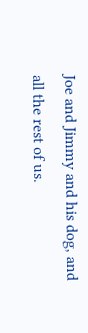Joe and Jimmy and his dog, and all the rest of us.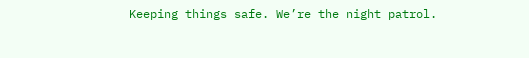Keeping things safe. We’re the night patrol.